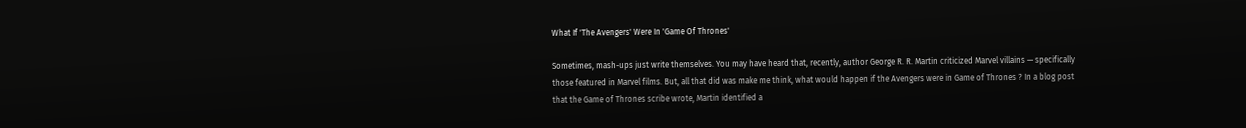What If 'The Avengers' Were In 'Game Of Thrones'

Sometimes, mash-ups just write themselves. You may have heard that, recently, author George R. R. Martin criticized Marvel villains — specifically those featured in Marvel films. But, all that did was make me think, what would happen if the Avengers were in Game of Thrones ? In a blog post that the Game of Thrones scribe wrote, Martin identified a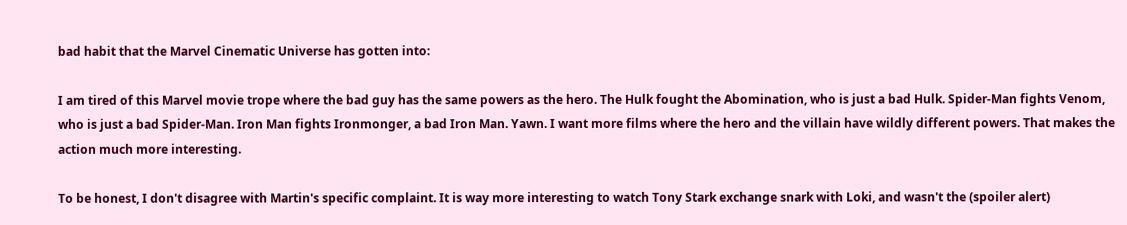bad habit that the Marvel Cinematic Universe has gotten into:

I am tired of this Marvel movie trope where the bad guy has the same powers as the hero. The Hulk fought the Abomination, who is just a bad Hulk. Spider-Man fights Venom, who is just a bad Spider-Man. Iron Man fights Ironmonger, a bad Iron Man. Yawn. I want more films where the hero and the villain have wildly different powers. That makes the action much more interesting.

To be honest, I don't disagree with Martin's specific complaint. It is way more interesting to watch Tony Stark exchange snark with Loki, and wasn't the (spoiler alert)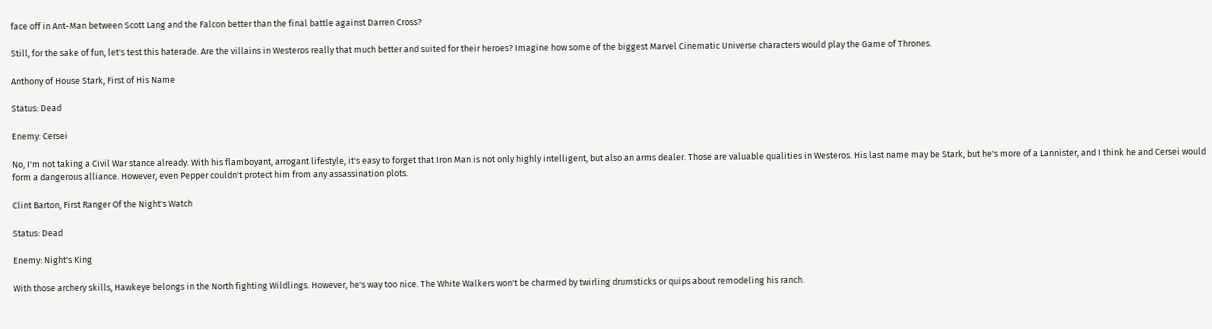face off in Ant-Man between Scott Lang and the Falcon better than the final battle against Darren Cross?

Still, for the sake of fun, let's test this haterade. Are the villains in Westeros really that much better and suited for their heroes? Imagine how some of the biggest Marvel Cinematic Universe characters would play the Game of Thrones.

Anthony of House Stark, First of His Name

Status: Dead

Enemy: Cersei

No, I'm not taking a Civil War stance already. With his flamboyant, arrogant lifestyle, it's easy to forget that Iron Man is not only highly intelligent, but also an arms dealer. Those are valuable qualities in Westeros. His last name may be Stark, but he's more of a Lannister, and I think he and Cersei would form a dangerous alliance. However, even Pepper couldn't protect him from any assassination plots.

Clint Barton, First Ranger Of the Night's Watch

Status: Dead

Enemy: Night's King

With those archery skills, Hawkeye belongs in the North fighting Wildlings. However, he's way too nice. The White Walkers won't be charmed by twirling drumsticks or quips about remodeling his ranch.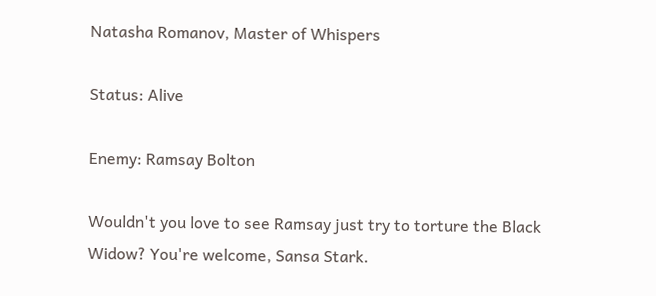Natasha Romanov, Master of Whispers

Status: Alive

Enemy: Ramsay Bolton

Wouldn't you love to see Ramsay just try to torture the Black Widow? You're welcome, Sansa Stark.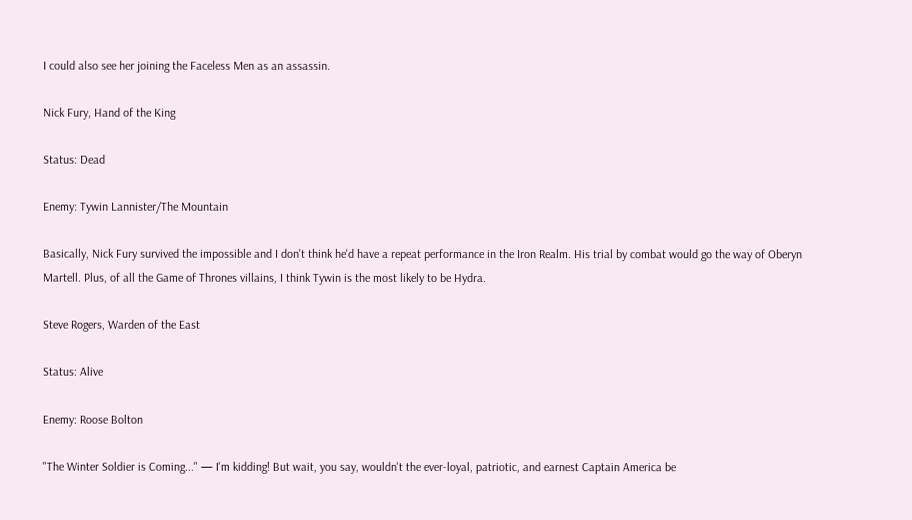I could also see her joining the Faceless Men as an assassin.

Nick Fury, Hand of the King

Status: Dead

Enemy: Tywin Lannister/The Mountain

Basically, Nick Fury survived the impossible and I don't think he'd have a repeat performance in the Iron Realm. His trial by combat would go the way of Oberyn Martell. Plus, of all the Game of Thrones villains, I think Tywin is the most likely to be Hydra.

Steve Rogers, Warden of the East

Status: Alive

Enemy: Roose Bolton

"The Winter Soldier is Coming..." — I'm kidding! But wait, you say, wouldn't the ever-loyal, patriotic, and earnest Captain America be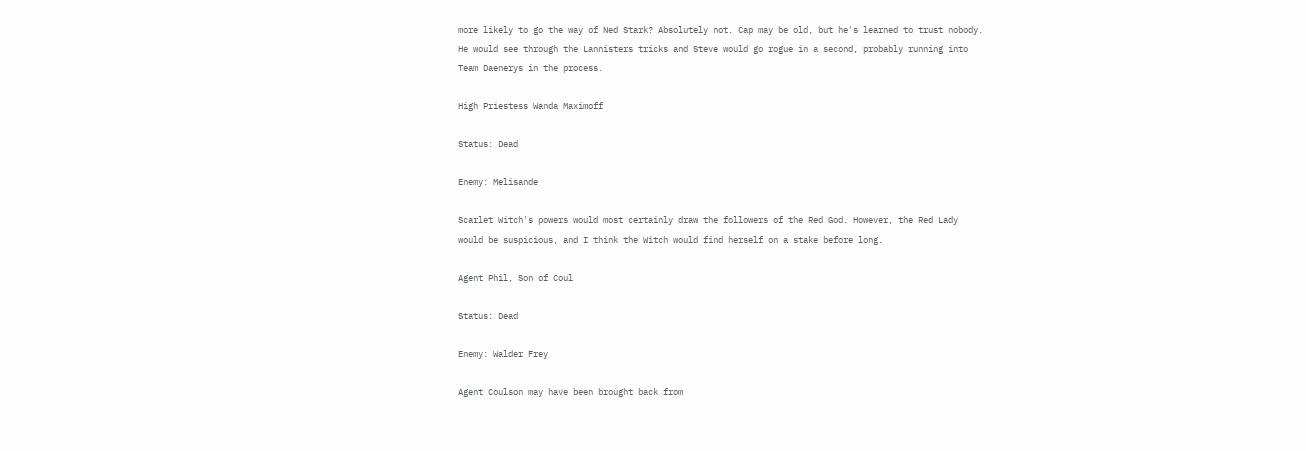more likely to go the way of Ned Stark? Absolutely not. Cap may be old, but he's learned to trust nobody. He would see through the Lannisters tricks and Steve would go rogue in a second, probably running into Team Daenerys in the process.

High Priestess Wanda Maximoff

Status: Dead

Enemy: Melisande

Scarlet Witch's powers would most certainly draw the followers of the Red God. However, the Red Lady would be suspicious, and I think the Witch would find herself on a stake before long.

Agent Phil, Son of Coul

Status: Dead

Enemy: Walder Frey

Agent Coulson may have been brought back from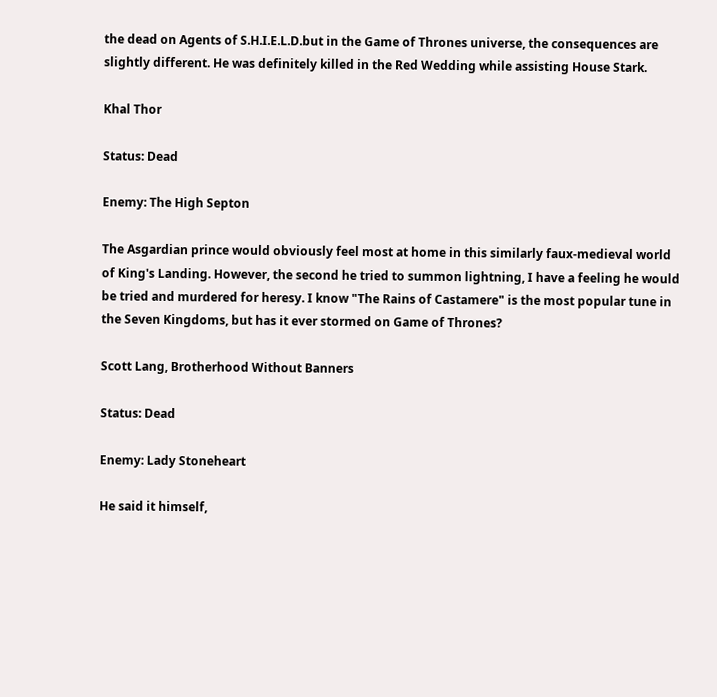the dead on Agents of S.H.I.E.L.D.but in the Game of Thrones universe, the consequences are slightly different. He was definitely killed in the Red Wedding while assisting House Stark.

Khal Thor

Status: Dead

Enemy: The High Septon

The Asgardian prince would obviously feel most at home in this similarly faux-medieval world of King's Landing. However, the second he tried to summon lightning, I have a feeling he would be tried and murdered for heresy. I know "The Rains of Castamere" is the most popular tune in the Seven Kingdoms, but has it ever stormed on Game of Thrones?

Scott Lang, Brotherhood Without Banners

Status: Dead

Enemy: Lady Stoneheart

He said it himself,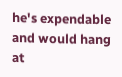he's expendable and would hang at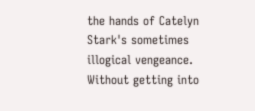the hands of Catelyn Stark's sometimes illogical vengeance. Without getting into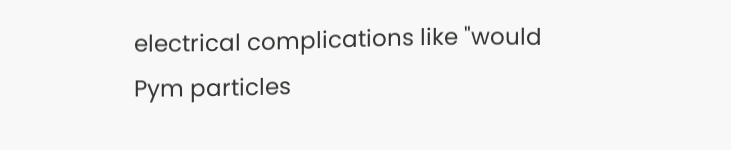electrical complications like "would Pym particles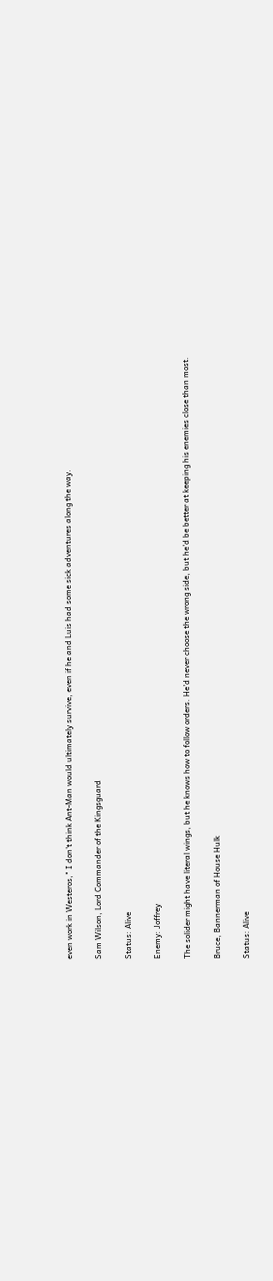even work in Westeros," I don't think Ant-Man would ultimately survive, even if he and Luis had some sick adventures along the way.

Sam Wilson, Lord Commander of the Kingsguard

Status: Alive

Enemy: Joffrey

The solider might have literal wings, but he knows how to follow orders. He'd never choose the wrong side, but he'd be better at keeping his enemies close than most.

Bruce, Bannerman of House Hulk

Status: Alive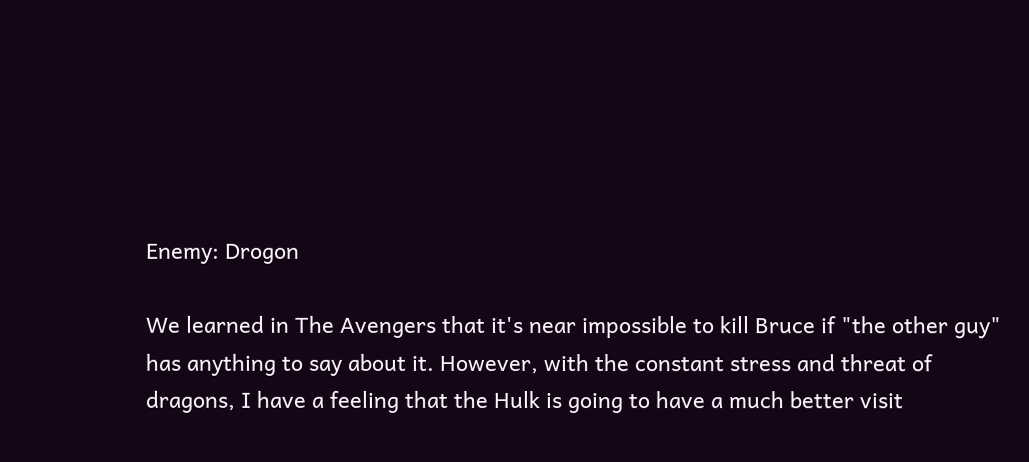Enemy: Drogon

We learned in The Avengers that it's near impossible to kill Bruce if "the other guy" has anything to say about it. However, with the constant stress and threat of dragons, I have a feeling that the Hulk is going to have a much better visit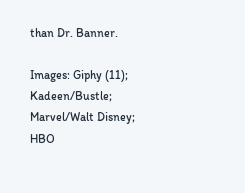than Dr. Banner.

Images: Giphy (11); Kadeen/Bustle; Marvel/Walt Disney; HBO